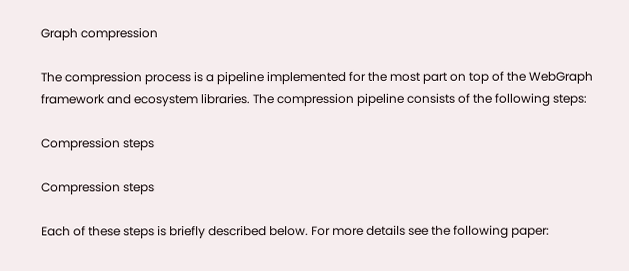Graph compression

The compression process is a pipeline implemented for the most part on top of the WebGraph framework and ecosystem libraries. The compression pipeline consists of the following steps:

Compression steps

Compression steps

Each of these steps is briefly described below. For more details see the following paper: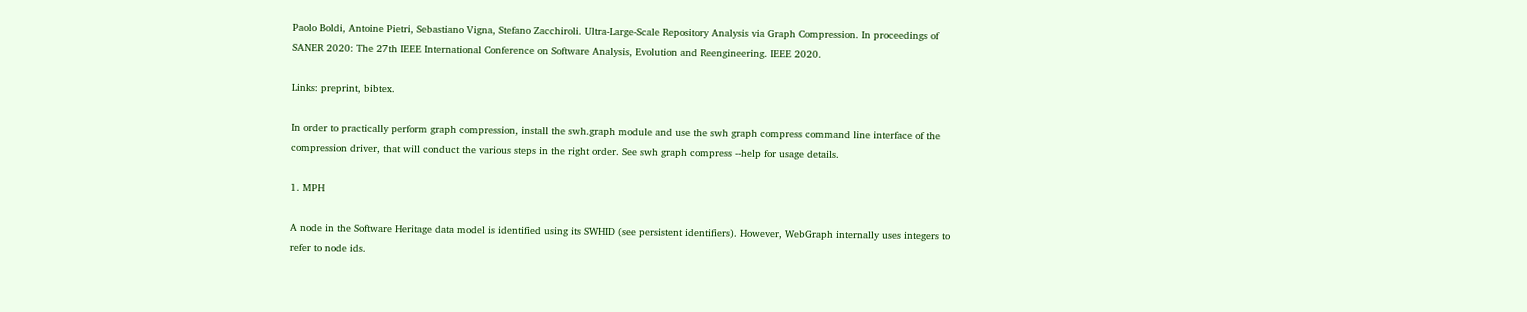Paolo Boldi, Antoine Pietri, Sebastiano Vigna, Stefano Zacchiroli. Ultra-Large-Scale Repository Analysis via Graph Compression. In proceedings of SANER 2020: The 27th IEEE International Conference on Software Analysis, Evolution and Reengineering. IEEE 2020.

Links: preprint, bibtex.

In order to practically perform graph compression, install the swh.graph module and use the swh graph compress command line interface of the compression driver, that will conduct the various steps in the right order. See swh graph compress --help for usage details.

1. MPH

A node in the Software Heritage data model is identified using its SWHID (see persistent identifiers). However, WebGraph internally uses integers to refer to node ids.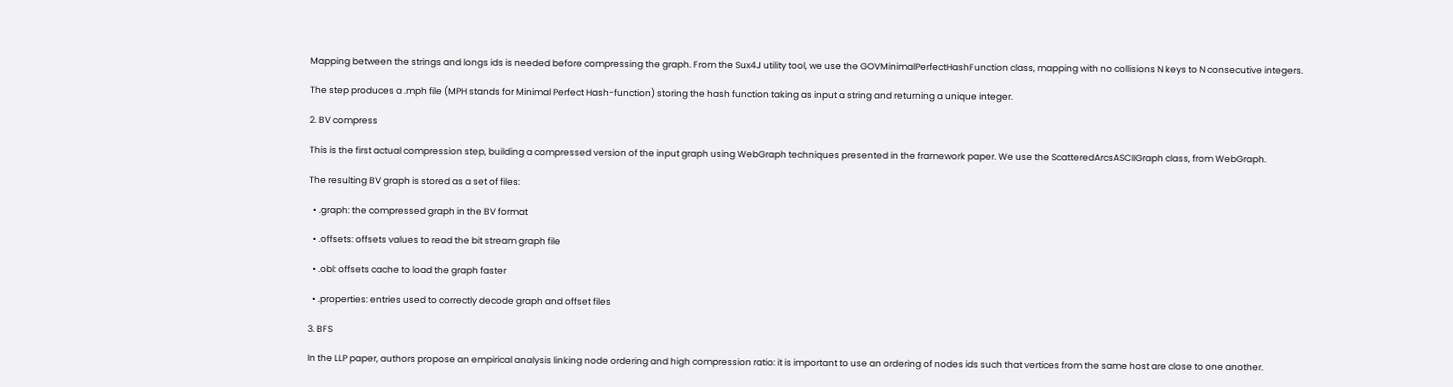Mapping between the strings and longs ids is needed before compressing the graph. From the Sux4J utility tool, we use the GOVMinimalPerfectHashFunction class, mapping with no collisions N keys to N consecutive integers.

The step produces a .mph file (MPH stands for Minimal Perfect Hash-function) storing the hash function taking as input a string and returning a unique integer.

2. BV compress

This is the first actual compression step, building a compressed version of the input graph using WebGraph techniques presented in the framework paper. We use the ScatteredArcsASCIIGraph class, from WebGraph.

The resulting BV graph is stored as a set of files:

  • .graph: the compressed graph in the BV format

  • .offsets: offsets values to read the bit stream graph file

  • .obl: offsets cache to load the graph faster

  • .properties: entries used to correctly decode graph and offset files

3. BFS

In the LLP paper, authors propose an empirical analysis linking node ordering and high compression ratio: it is important to use an ordering of nodes ids such that vertices from the same host are close to one another.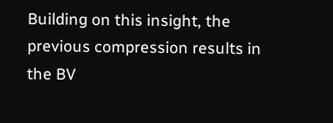Building on this insight, the previous compression results in the BV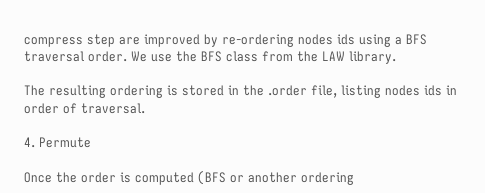compress step are improved by re-ordering nodes ids using a BFS traversal order. We use the BFS class from the LAW library.

The resulting ordering is stored in the .order file, listing nodes ids in order of traversal.

4. Permute

Once the order is computed (BFS or another ordering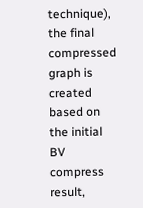technique), the final compressed graph is created based on the initial BV compress result,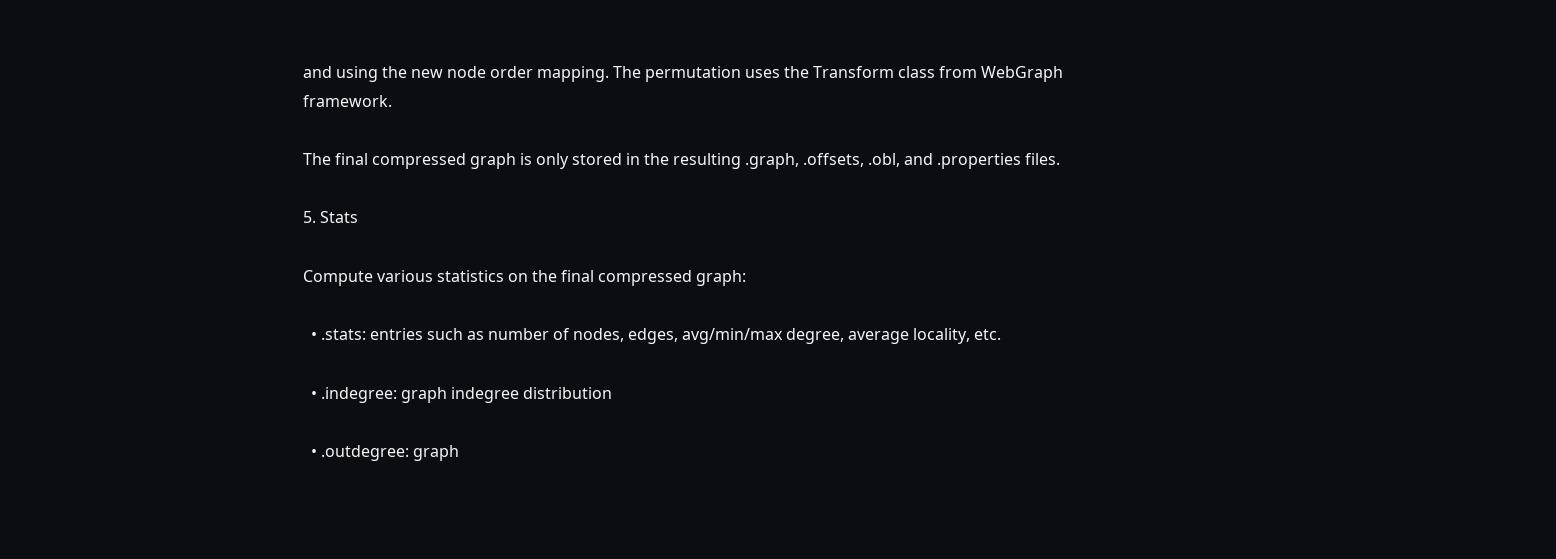and using the new node order mapping. The permutation uses the Transform class from WebGraph framework.

The final compressed graph is only stored in the resulting .graph, .offsets, .obl, and .properties files.

5. Stats

Compute various statistics on the final compressed graph:

  • .stats: entries such as number of nodes, edges, avg/min/max degree, average locality, etc.

  • .indegree: graph indegree distribution

  • .outdegree: graph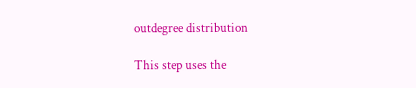outdegree distribution

This step uses the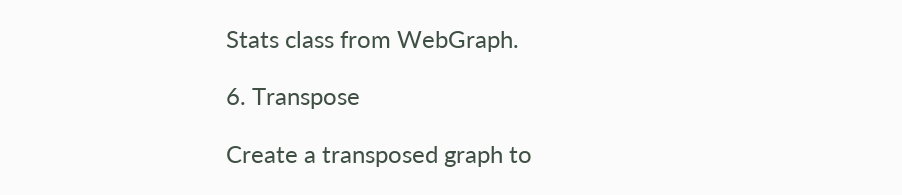Stats class from WebGraph.

6. Transpose

Create a transposed graph to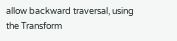allow backward traversal, using the Transform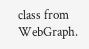class from WebGraph.